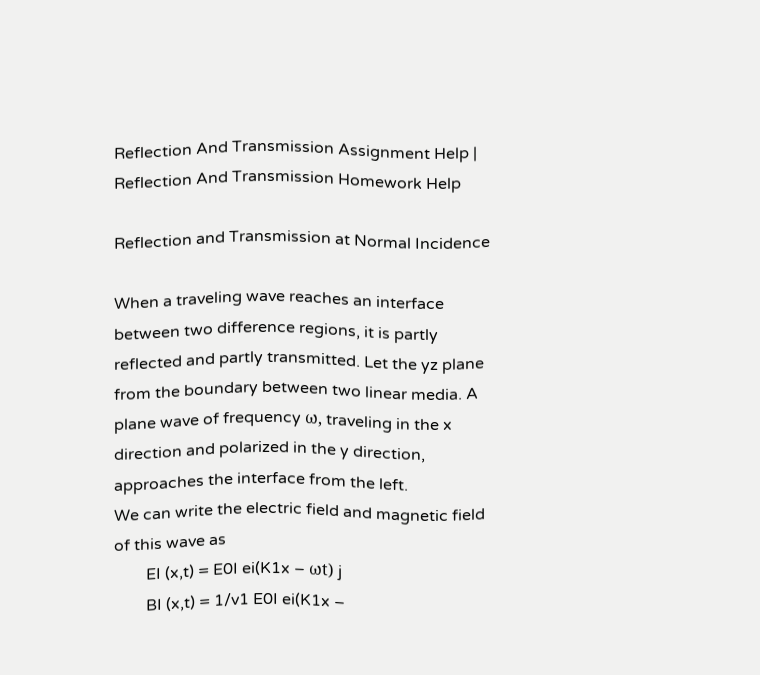Reflection And Transmission Assignment Help | Reflection And Transmission Homework Help

Reflection and Transmission at Normal Incidence

When a traveling wave reaches an interface between two difference regions, it is partly reflected and partly transmitted. Let the yz plane from the boundary between two linear media. A plane wave of frequency ω, traveling in the x direction and polarized in the y direction, approaches the interface from the left.
We can write the electric field and magnetic field of this wave as
        EI (x,t) = E0I ei(K1x – ωt) j
        BI (x,t) = 1/v1 E0I ei(K1x –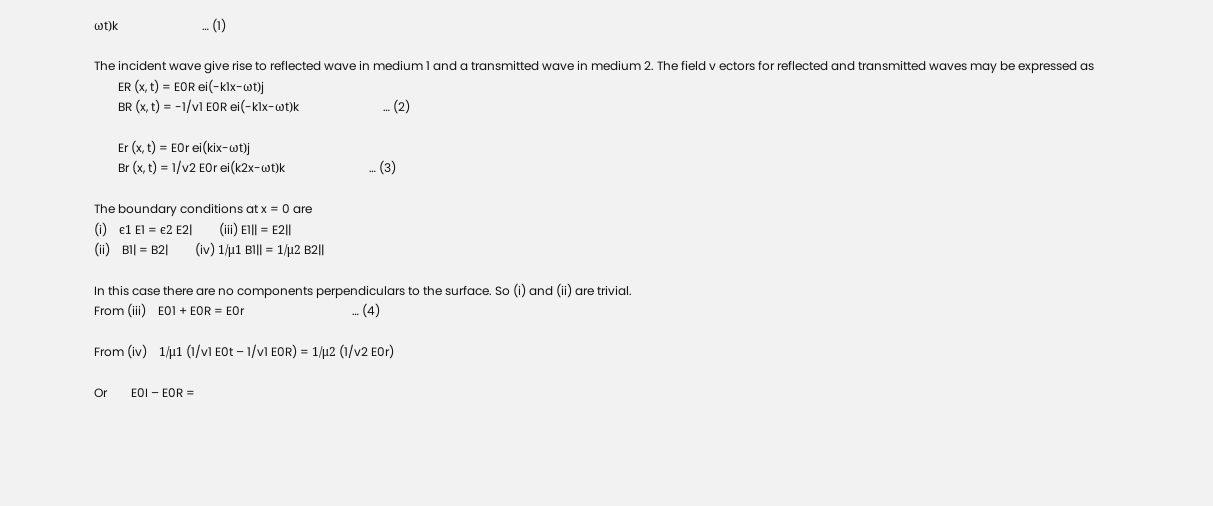ωt)k                            … (1)

The incident wave give rise to reflected wave in medium 1 and a transmitted wave in medium 2. The field v ectors for reflected and transmitted waves may be expressed as
        ER (x, t) = E0R ei(-k1x-ωt)j
        BR (x, t) = -1/v1 E0R ei(-k1x-ωt)k                            … (2)

        Er (x, t) = E0r ei(kix-ωt)j
        Br (x, t) = 1/v2 E0r ei(k2x-ωt)k                            … (3)

The boundary conditions at x = 0 are
(i)    ϵ1 E1 = ϵ2 E2|         (iii) E1|| = E2||
(ii)    B1| = B2|         (iv) 1/μ1 B1|| = 1/μ2 B2||

In this case there are no components perpendiculars to the surface. So (i) and (ii) are trivial.
From (iii)    E01 + E0R = E0r                                    … (4)

From (iv)    1/μ1 (1/v1 E0t – 1/v1 E0R) = 1/μ2 (1/v2 E0r)

Or        E0I – E0R =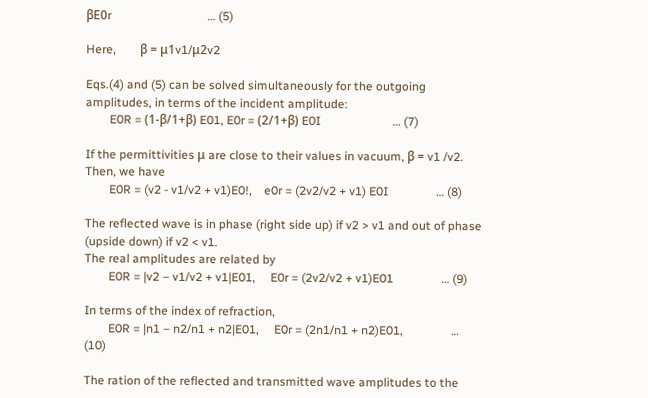βE0r                                … (5)

Here,        β = μ1v1/μ2v2

Eqs.(4) and (5) can be solved simultaneously for the outgoing amplitudes, in terms of the incident amplitude:
        E0R = (1-β/1+β) E01, E0r = (2/1+β) E0I                        … (7)

If the permittivities μ are close to their values in vacuum, β = v1 /v2. Then, we have
        E0R = (v2 - v1/v2 + v1)E0!,    e0r = (2v2/v2 + v1) E0I                … (8)

The reflected wave is in phase (right side up) if v2 > v1 and out of phase (upside down) if v2 < v1.
The real amplitudes are related by
        E0R = |v2 – v1/v2 + v1|E01,     E0r = (2v2/v2 + v1)E01                … (9)

In terms of the index of refraction,
        E0R = |n1 – n2/n1 + n2|E01,     E0r = (2n1/n1 + n2)E01,                … (10)

The ration of the reflected and transmitted wave amplitudes to the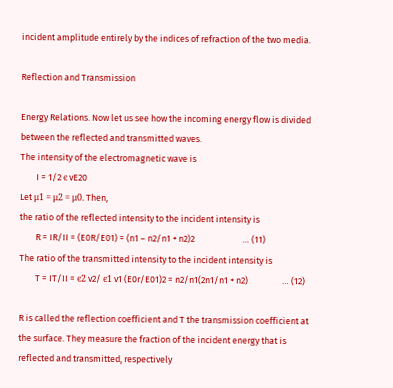incident amplitude entirely by the indices of refraction of the two media.

Reflection and Transmission

Energy Relations. Now let us see how the incoming energy flow is divided between the reflected and transmitted waves.
The intensity of the electromagnetic wave is
        I = 1/2 ϵ vE20
Let μ1 = μ2 = μ0. Then,
the ratio of the reflected intensity to the incident intensity is
        R = IR/II = (E0R/E01) = (n1 – n2/n1 + n2)2                        … (11)
The ratio of the transmitted intensity to the incident intensity is
        T = IT/II = ϵ2 v2/ ϵ1 v1 (E0r/E01)2 = n2/n1(2n1/n1 + n2)                 … (12)

R is called the reflection coefficient and T the transmission coefficient at the surface. They measure the fraction of the incident energy that is reflected and transmitted, respectively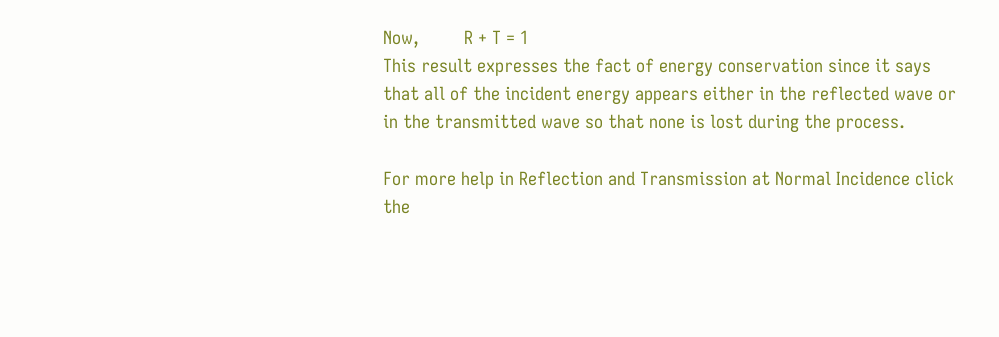Now,         R + T = 1
This result expresses the fact of energy conservation since it says that all of the incident energy appears either in the reflected wave or in the transmitted wave so that none is lost during the process.

For more help in Reflection and Transmission at Normal Incidence click the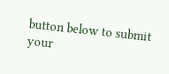button below to submit your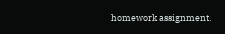homework assignment.